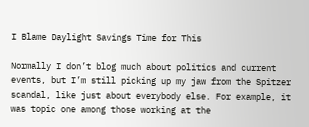I Blame Daylight Savings Time for This

Normally I don’t blog much about politics and current events, but I’m still picking up my jaw from the Spitzer scandal, like just about everybody else. For example, it was topic one among those working at the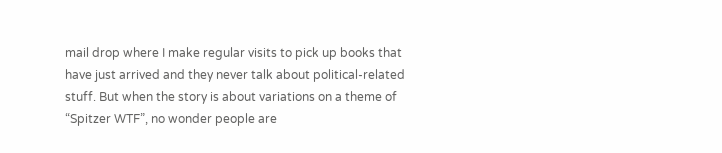mail drop where I make regular visits to pick up books that have just arrived and they never talk about political-related stuff. But when the story is about variations on a theme of “Spitzer WTF”, no wonder people are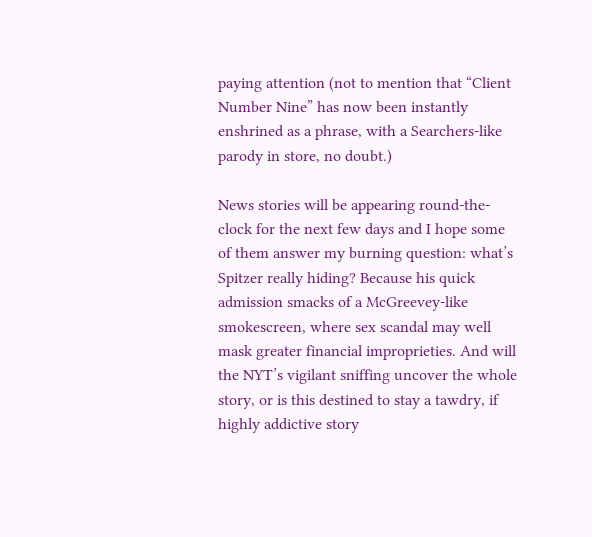paying attention (not to mention that “Client Number Nine” has now been instantly enshrined as a phrase, with a Searchers-like parody in store, no doubt.)

News stories will be appearing round-the-clock for the next few days and I hope some of them answer my burning question: what’s Spitzer really hiding? Because his quick admission smacks of a McGreevey-like smokescreen, where sex scandal may well mask greater financial improprieties. And will the NYT’s vigilant sniffing uncover the whole story, or is this destined to stay a tawdry, if highly addictive story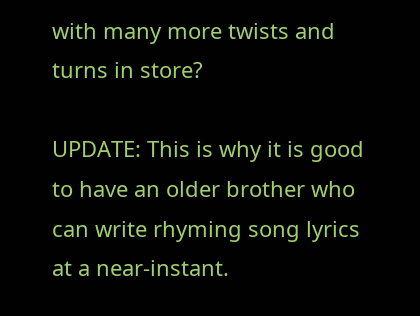with many more twists and turns in store?

UPDATE: This is why it is good to have an older brother who can write rhyming song lyrics at a near-instant.